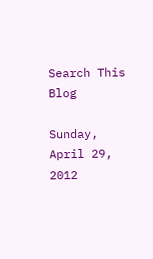Search This Blog

Sunday, April 29, 2012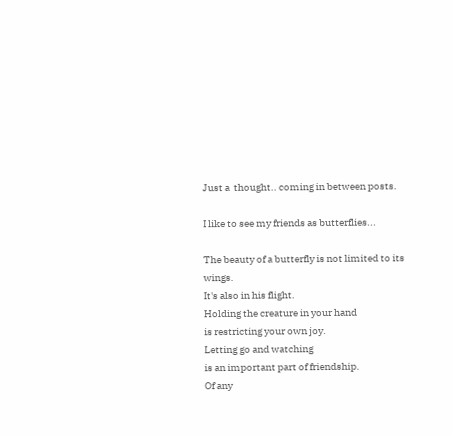Just a  thought.. coming in between posts.

I like to see my friends as butterflies...

The beauty of a butterfly is not limited to its wings.
It's also in his flight.
Holding the creature in your hand
is restricting your own joy.
Letting go and watching
is an important part of friendship.
Of any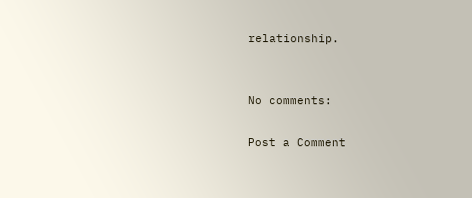relationship.


No comments:

Post a Comment